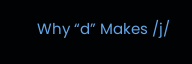Why “d” Makes /j/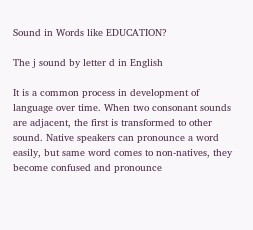Sound in Words like EDUCATION?

The j sound by letter d in English

It is a common process in development of language over time. When two consonant sounds are adjacent, the first is transformed to other sound. Native speakers can pronounce a word easily, but same word comes to non-natives, they become confused and pronounce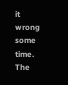it wrong some time. The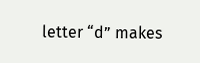letter “d” makes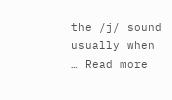the /j/ sound usually when … Read more